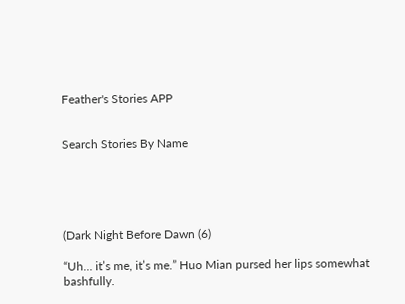Feather's Stories APP


Search Stories By Name





(Dark Night Before Dawn (6)

“Uh… it’s me, it’s me.” Huo Mian pursed her lips somewhat bashfully.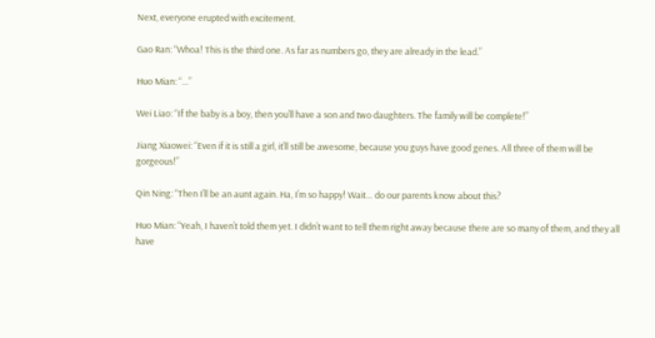Next, everyone erupted with excitement.

Gao Ran: “Whoa! This is the third one. As far as numbers go, they are already in the lead.”

Huo Mian: “…”

Wei Liao: “If the baby is a boy, then you’ll have a son and two daughters. The family will be complete!”

Jiang Xiaowei: “Even if it is still a girl, it’ll still be awesome, because you guys have good genes. All three of them will be gorgeous!”

Qin Ning: “Then I’ll be an aunt again. Ha, I’m so happy! Wait… do our parents know about this?

Huo Mian: “Yeah, I haven’t told them yet. I didn’t want to tell them right away because there are so many of them, and they all have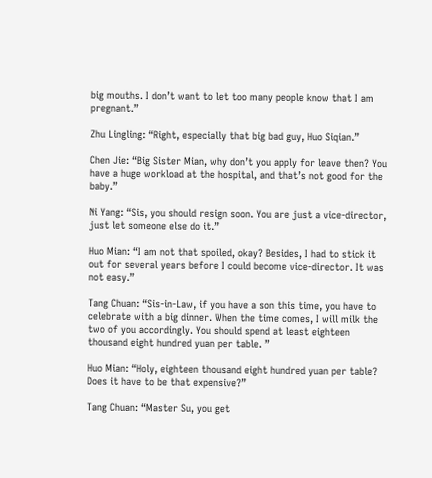big mouths. I don’t want to let too many people know that I am pregnant.”

Zhu Lingling: “Right, especially that big bad guy, Huo Siqian.”

Chen Jie: “Big Sister Mian, why don’t you apply for leave then? You have a huge workload at the hospital, and that’s not good for the baby.”

Ni Yang: “Sis, you should resign soon. You are just a vice-director, just let someone else do it.”

Huo Mian: “I am not that spoiled, okay? Besides, I had to stick it out for several years before I could become vice-director. It was not easy.”

Tang Chuan: “Sis-in-Law, if you have a son this time, you have to celebrate with a big dinner. When the time comes, I will milk the two of you accordingly. You should spend at least eighteen thousand eight hundred yuan per table. ”

Huo Mian: “Holy, eighteen thousand eight hundred yuan per table? Does it have to be that expensive?”

Tang Chuan: “Master Su, you get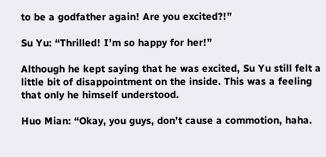to be a godfather again! Are you excited?!”

Su Yu: “Thrilled! I’m so happy for her!”

Although he kept saying that he was excited, Su Yu still felt a little bit of disappointment on the inside. This was a feeling that only he himself understood.

Huo Mian: “Okay, you guys, don’t cause a commotion, haha.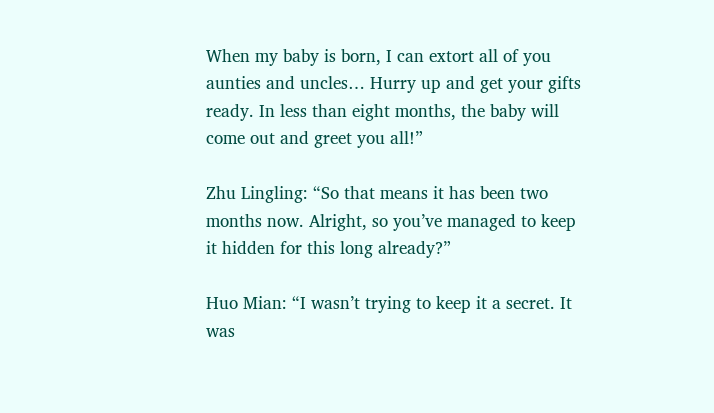When my baby is born, I can extort all of you aunties and uncles… Hurry up and get your gifts ready. In less than eight months, the baby will come out and greet you all!”

Zhu Lingling: “So that means it has been two months now. Alright, so you’ve managed to keep it hidden for this long already?”

Huo Mian: “I wasn’t trying to keep it a secret. It was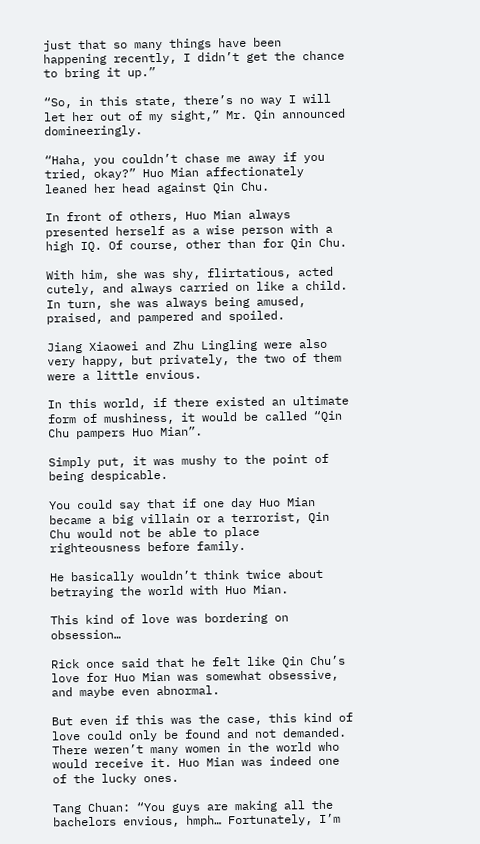just that so many things have been happening recently, I didn’t get the chance to bring it up.”

“So, in this state, there’s no way I will let her out of my sight,” Mr. Qin announced domineeringly.

“Haha, you couldn’t chase me away if you tried, okay?” Huo Mian affectionately leaned her head against Qin Chu.

In front of others, Huo Mian always presented herself as a wise person with a high IQ. Of course, other than for Qin Chu.

With him, she was shy, flirtatious, acted cutely, and always carried on like a child. In turn, she was always being amused, praised, and pampered and spoiled.

Jiang Xiaowei and Zhu Lingling were also very happy, but privately, the two of them were a little envious.

In this world, if there existed an ultimate form of mushiness, it would be called “Qin Chu pampers Huo Mian”.

Simply put, it was mushy to the point of being despicable.

You could say that if one day Huo Mian became a big villain or a terrorist, Qin Chu would not be able to place righteousness before family.

He basically wouldn’t think twice about betraying the world with Huo Mian.

This kind of love was bordering on obsession…

Rick once said that he felt like Qin Chu’s love for Huo Mian was somewhat obsessive, and maybe even abnormal.

But even if this was the case, this kind of love could only be found and not demanded. There weren’t many women in the world who would receive it. Huo Mian was indeed one of the lucky ones.

Tang Chuan: “You guys are making all the bachelors envious, hmph… Fortunately, I’m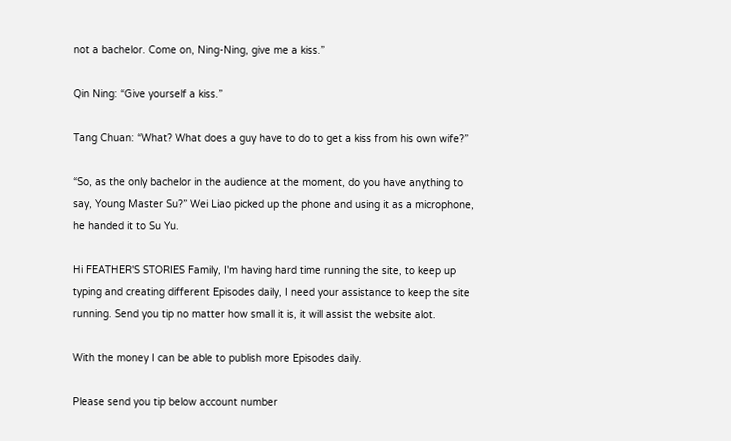not a bachelor. Come on, Ning-Ning, give me a kiss.”

Qin Ning: “Give yourself a kiss.”

Tang Chuan: “What? What does a guy have to do to get a kiss from his own wife?”

“So, as the only bachelor in the audience at the moment, do you have anything to say, Young Master Su?” Wei Liao picked up the phone and using it as a microphone, he handed it to Su Yu.

Hi FEATHER'S STORIES Family, I'm having hard time running the site, to keep up typing and creating different Episodes daily, I need your assistance to keep the site running. Send you tip no matter how small it is, it will assist the website alot.

With the money I can be able to publish more Episodes daily.

Please send you tip below account number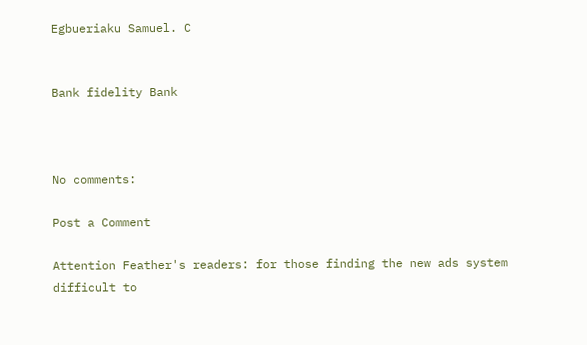Egbueriaku Samuel. C


Bank fidelity Bank



No comments:

Post a Comment

Attention Feather's readers: for those finding the new ads system difficult to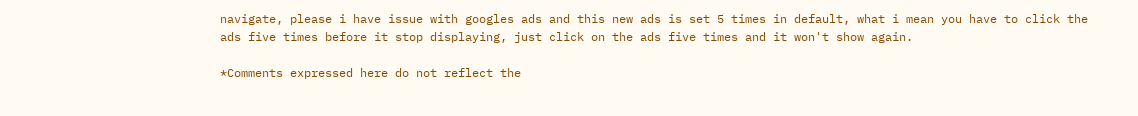navigate, please i have issue with googles ads and this new ads is set 5 times in default, what i mean you have to click the ads five times before it stop displaying, just click on the ads five times and it won't show again.

*Comments expressed here do not reflect the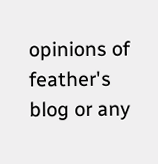opinions of feather's blog or any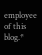employee of this blog.*